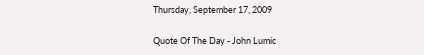Thursday, September 17, 2009

Quote Of The Day - John Lumic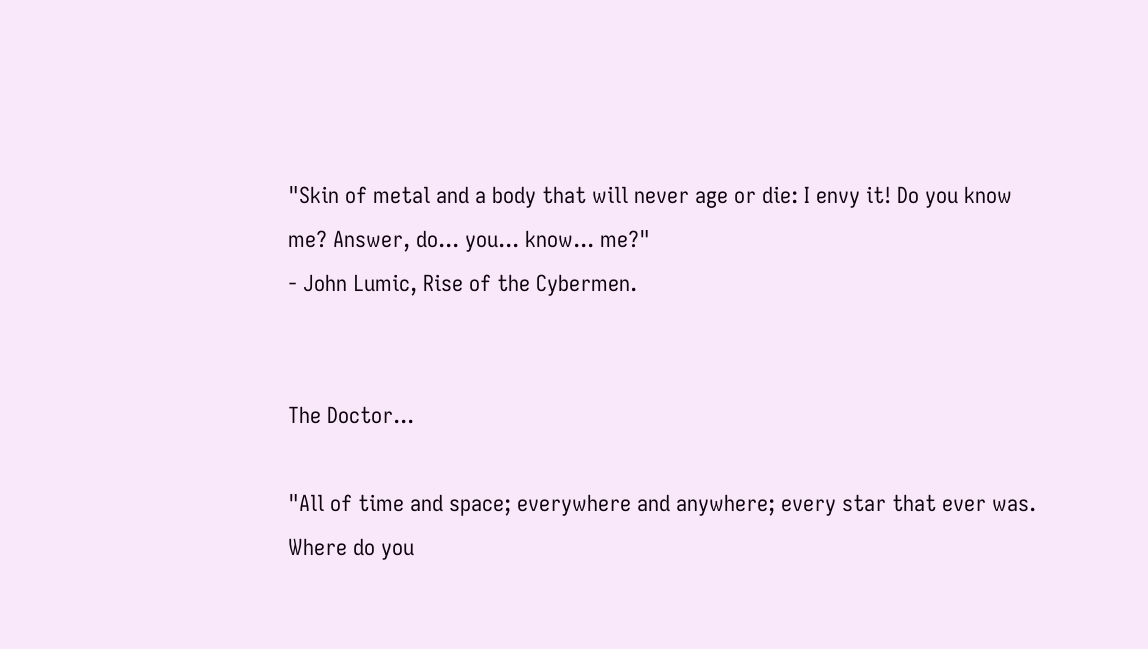"Skin of metal and a body that will never age or die: I envy it! Do you know me? Answer, do... you... know... me?"
- John Lumic, Rise of the Cybermen.


The Doctor...

"All of time and space; everywhere and anywhere; every star that ever was. Where do you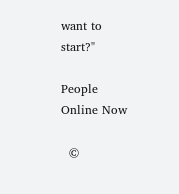want to start?"

People Online Now

  ©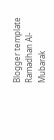Blogger template Ramadhan Al-Mubarak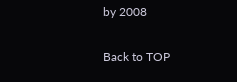by 2008

Back to TOP